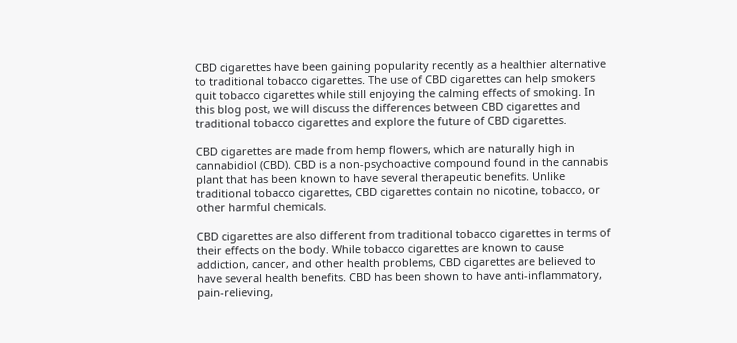CBD cigarettes have been gaining popularity recently as a healthier alternative to traditional tobacco cigarettes. The use of CBD cigarettes can help smokers quit tobacco cigarettes while still enjoying the calming effects of smoking. In this blog post, we will discuss the differences between CBD cigarettes and traditional tobacco cigarettes and explore the future of CBD cigarettes.

CBD cigarettes are made from hemp flowers, which are naturally high in cannabidiol (CBD). CBD is a non-psychoactive compound found in the cannabis plant that has been known to have several therapeutic benefits. Unlike traditional tobacco cigarettes, CBD cigarettes contain no nicotine, tobacco, or other harmful chemicals.

CBD cigarettes are also different from traditional tobacco cigarettes in terms of their effects on the body. While tobacco cigarettes are known to cause addiction, cancer, and other health problems, CBD cigarettes are believed to have several health benefits. CBD has been shown to have anti-inflammatory, pain-relieving,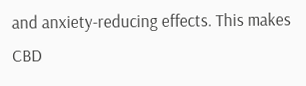and anxiety-reducing effects. This makes CBD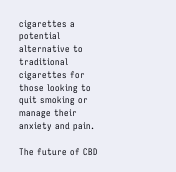cigarettes a potential alternative to traditional cigarettes for those looking to quit smoking or manage their anxiety and pain.

The future of CBD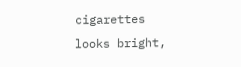cigarettes looks bright,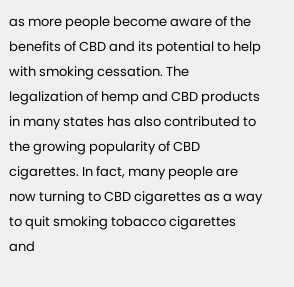as more people become aware of the benefits of CBD and its potential to help with smoking cessation. The legalization of hemp and CBD products in many states has also contributed to the growing popularity of CBD cigarettes. In fact, many people are now turning to CBD cigarettes as a way to quit smoking tobacco cigarettes and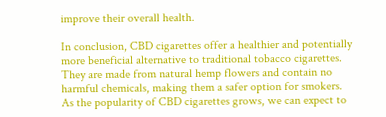improve their overall health.

In conclusion, CBD cigarettes offer a healthier and potentially more beneficial alternative to traditional tobacco cigarettes. They are made from natural hemp flowers and contain no harmful chemicals, making them a safer option for smokers. As the popularity of CBD cigarettes grows, we can expect to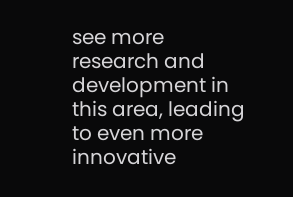see more research and development in this area, leading to even more innovative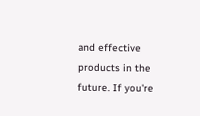and effective products in the future. If you're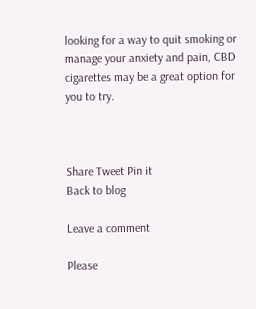looking for a way to quit smoking or manage your anxiety and pain, CBD cigarettes may be a great option for you to try.



Share Tweet Pin it
Back to blog

Leave a comment

Please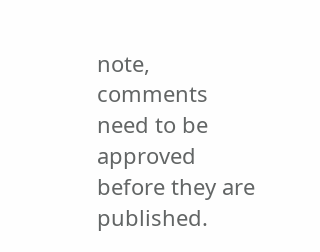note, comments need to be approved before they are published.